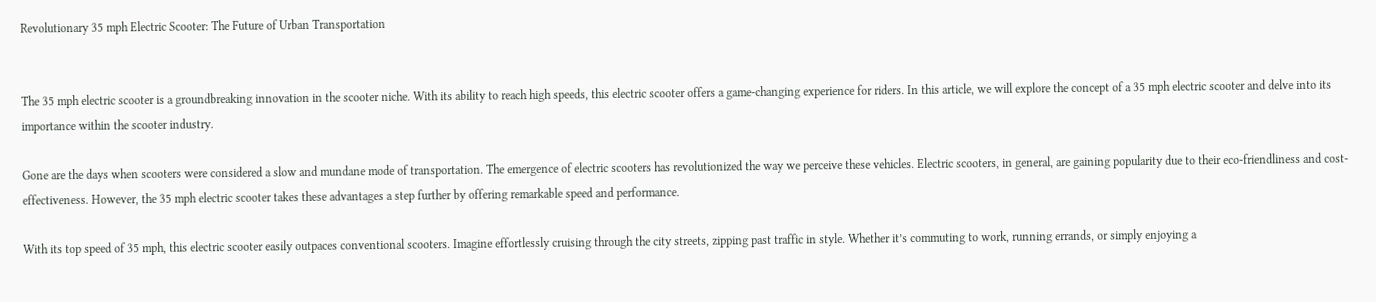Revolutionary 35 mph Electric Scooter: The Future of Urban Transportation


The 35 mph electric scooter is a groundbreaking innovation in the scooter niche. With its ability to reach high speeds, this electric scooter offers a game-changing experience for riders. In this article, we will explore the concept of a 35 mph electric scooter and delve into its importance within the scooter industry.

Gone are the days when scooters were considered a slow and mundane mode of transportation. The emergence of electric scooters has revolutionized the way we perceive these vehicles. Electric scooters, in general, are gaining popularity due to their eco-friendliness and cost-effectiveness. However, the 35 mph electric scooter takes these advantages a step further by offering remarkable speed and performance.

With its top speed of 35 mph, this electric scooter easily outpaces conventional scooters. Imagine effortlessly cruising through the city streets, zipping past traffic in style. Whether it’s commuting to work, running errands, or simply enjoying a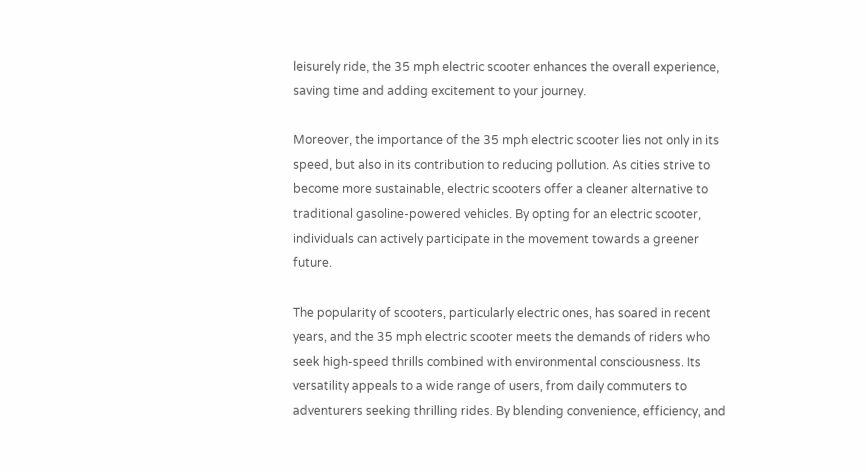leisurely ride, the 35 mph electric scooter enhances the overall experience, saving time and adding excitement to your journey.

Moreover, the importance of the 35 mph electric scooter lies not only in its speed, but also in its contribution to reducing pollution. As cities strive to become more sustainable, electric scooters offer a cleaner alternative to traditional gasoline-powered vehicles. By opting for an electric scooter, individuals can actively participate in the movement towards a greener future.

The popularity of scooters, particularly electric ones, has soared in recent years, and the 35 mph electric scooter meets the demands of riders who seek high-speed thrills combined with environmental consciousness. Its versatility appeals to a wide range of users, from daily commuters to adventurers seeking thrilling rides. By blending convenience, efficiency, and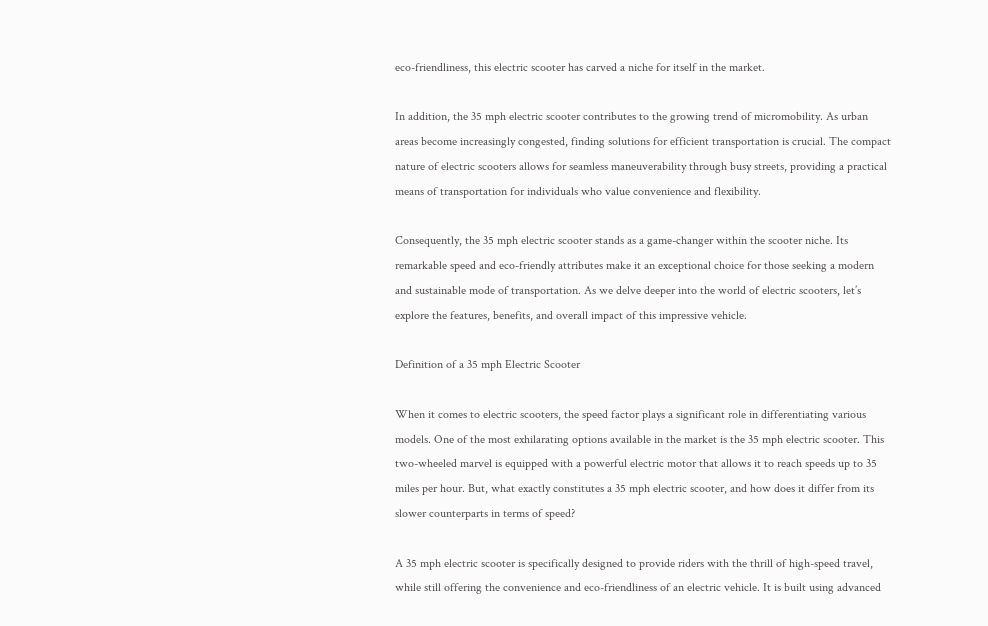eco-friendliness, this electric scooter has carved a niche for itself in the market.

In addition, the 35 mph electric scooter contributes to the growing trend of micromobility. As urban areas become increasingly congested, finding solutions for efficient transportation is crucial. The compact nature of electric scooters allows for seamless maneuverability through busy streets, providing a practical means of transportation for individuals who value convenience and flexibility.

Consequently, the 35 mph electric scooter stands as a game-changer within the scooter niche. Its remarkable speed and eco-friendly attributes make it an exceptional choice for those seeking a modern and sustainable mode of transportation. As we delve deeper into the world of electric scooters, let’s explore the features, benefits, and overall impact of this impressive vehicle.

Definition of a 35 mph Electric Scooter

When it comes to electric scooters, the speed factor plays a significant role in differentiating various models. One of the most exhilarating options available in the market is the 35 mph electric scooter. This two-wheeled marvel is equipped with a powerful electric motor that allows it to reach speeds up to 35 miles per hour. But, what exactly constitutes a 35 mph electric scooter, and how does it differ from its slower counterparts in terms of speed?

A 35 mph electric scooter is specifically designed to provide riders with the thrill of high-speed travel, while still offering the convenience and eco-friendliness of an electric vehicle. It is built using advanced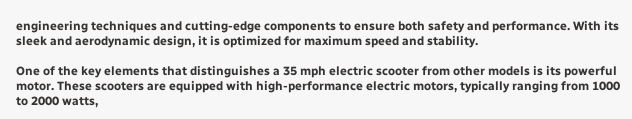engineering techniques and cutting-edge components to ensure both safety and performance. With its sleek and aerodynamic design, it is optimized for maximum speed and stability.

One of the key elements that distinguishes a 35 mph electric scooter from other models is its powerful motor. These scooters are equipped with high-performance electric motors, typically ranging from 1000 to 2000 watts,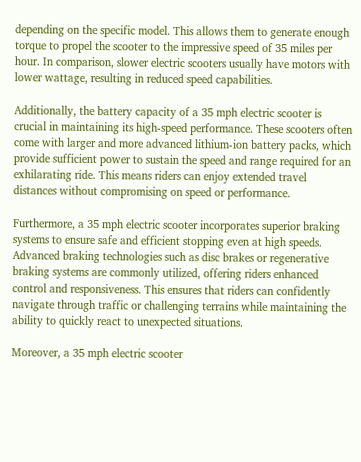depending on the specific model. This allows them to generate enough torque to propel the scooter to the impressive speed of 35 miles per hour. In comparison, slower electric scooters usually have motors with lower wattage, resulting in reduced speed capabilities.

Additionally, the battery capacity of a 35 mph electric scooter is crucial in maintaining its high-speed performance. These scooters often come with larger and more advanced lithium-ion battery packs, which provide sufficient power to sustain the speed and range required for an exhilarating ride. This means riders can enjoy extended travel distances without compromising on speed or performance.

Furthermore, a 35 mph electric scooter incorporates superior braking systems to ensure safe and efficient stopping even at high speeds. Advanced braking technologies such as disc brakes or regenerative braking systems are commonly utilized, offering riders enhanced control and responsiveness. This ensures that riders can confidently navigate through traffic or challenging terrains while maintaining the ability to quickly react to unexpected situations.

Moreover, a 35 mph electric scooter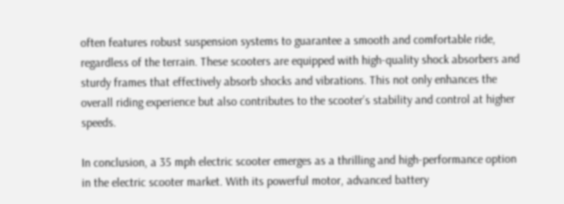often features robust suspension systems to guarantee a smooth and comfortable ride, regardless of the terrain. These scooters are equipped with high-quality shock absorbers and sturdy frames that effectively absorb shocks and vibrations. This not only enhances the overall riding experience but also contributes to the scooter’s stability and control at higher speeds.

In conclusion, a 35 mph electric scooter emerges as a thrilling and high-performance option in the electric scooter market. With its powerful motor, advanced battery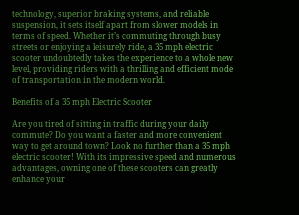technology, superior braking systems, and reliable suspension, it sets itself apart from slower models in terms of speed. Whether it’s commuting through busy streets or enjoying a leisurely ride, a 35 mph electric scooter undoubtedly takes the experience to a whole new level, providing riders with a thrilling and efficient mode of transportation in the modern world.

Benefits of a 35 mph Electric Scooter

Are you tired of sitting in traffic during your daily commute? Do you want a faster and more convenient way to get around town? Look no further than a 35 mph electric scooter! With its impressive speed and numerous advantages, owning one of these scooters can greatly enhance your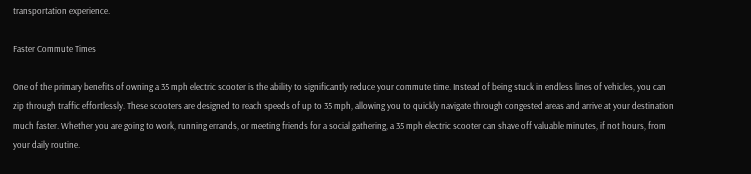transportation experience.

Faster Commute Times

One of the primary benefits of owning a 35 mph electric scooter is the ability to significantly reduce your commute time. Instead of being stuck in endless lines of vehicles, you can zip through traffic effortlessly. These scooters are designed to reach speeds of up to 35 mph, allowing you to quickly navigate through congested areas and arrive at your destination much faster. Whether you are going to work, running errands, or meeting friends for a social gathering, a 35 mph electric scooter can shave off valuable minutes, if not hours, from your daily routine.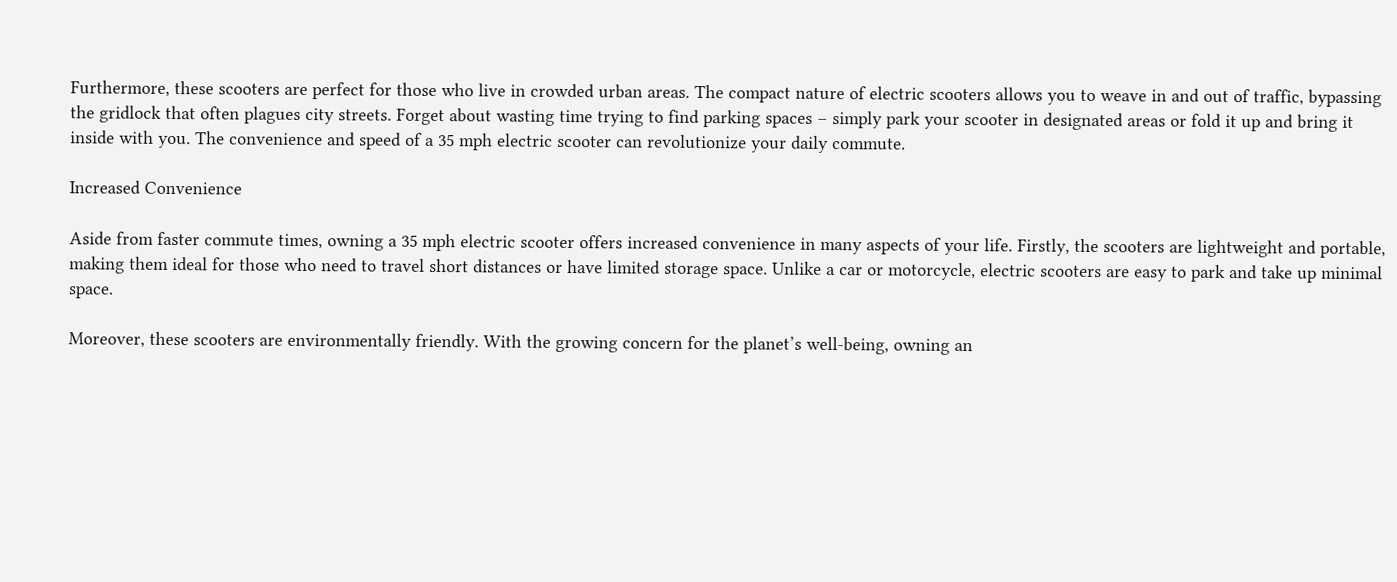Furthermore, these scooters are perfect for those who live in crowded urban areas. The compact nature of electric scooters allows you to weave in and out of traffic, bypassing the gridlock that often plagues city streets. Forget about wasting time trying to find parking spaces – simply park your scooter in designated areas or fold it up and bring it inside with you. The convenience and speed of a 35 mph electric scooter can revolutionize your daily commute.

Increased Convenience

Aside from faster commute times, owning a 35 mph electric scooter offers increased convenience in many aspects of your life. Firstly, the scooters are lightweight and portable, making them ideal for those who need to travel short distances or have limited storage space. Unlike a car or motorcycle, electric scooters are easy to park and take up minimal space.

Moreover, these scooters are environmentally friendly. With the growing concern for the planet’s well-being, owning an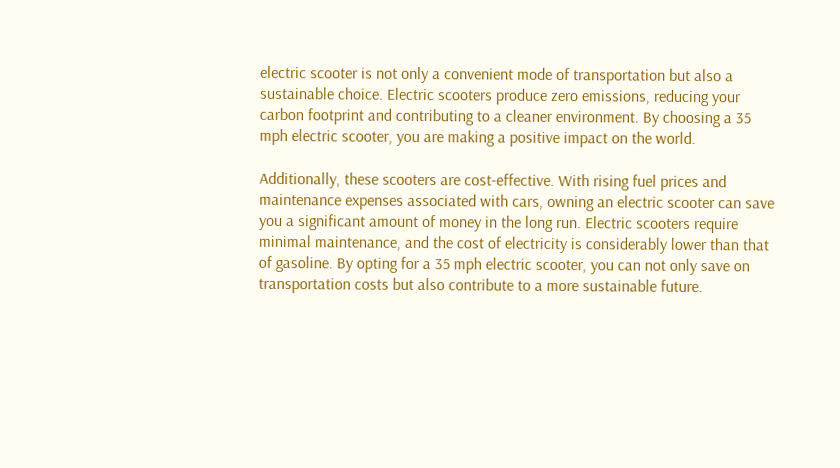electric scooter is not only a convenient mode of transportation but also a sustainable choice. Electric scooters produce zero emissions, reducing your carbon footprint and contributing to a cleaner environment. By choosing a 35 mph electric scooter, you are making a positive impact on the world.

Additionally, these scooters are cost-effective. With rising fuel prices and maintenance expenses associated with cars, owning an electric scooter can save you a significant amount of money in the long run. Electric scooters require minimal maintenance, and the cost of electricity is considerably lower than that of gasoline. By opting for a 35 mph electric scooter, you can not only save on transportation costs but also contribute to a more sustainable future.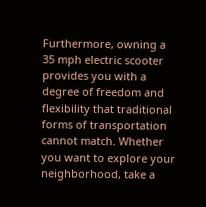Furthermore, owning a 35 mph electric scooter provides you with a degree of freedom and flexibility that traditional forms of transportation cannot match. Whether you want to explore your neighborhood, take a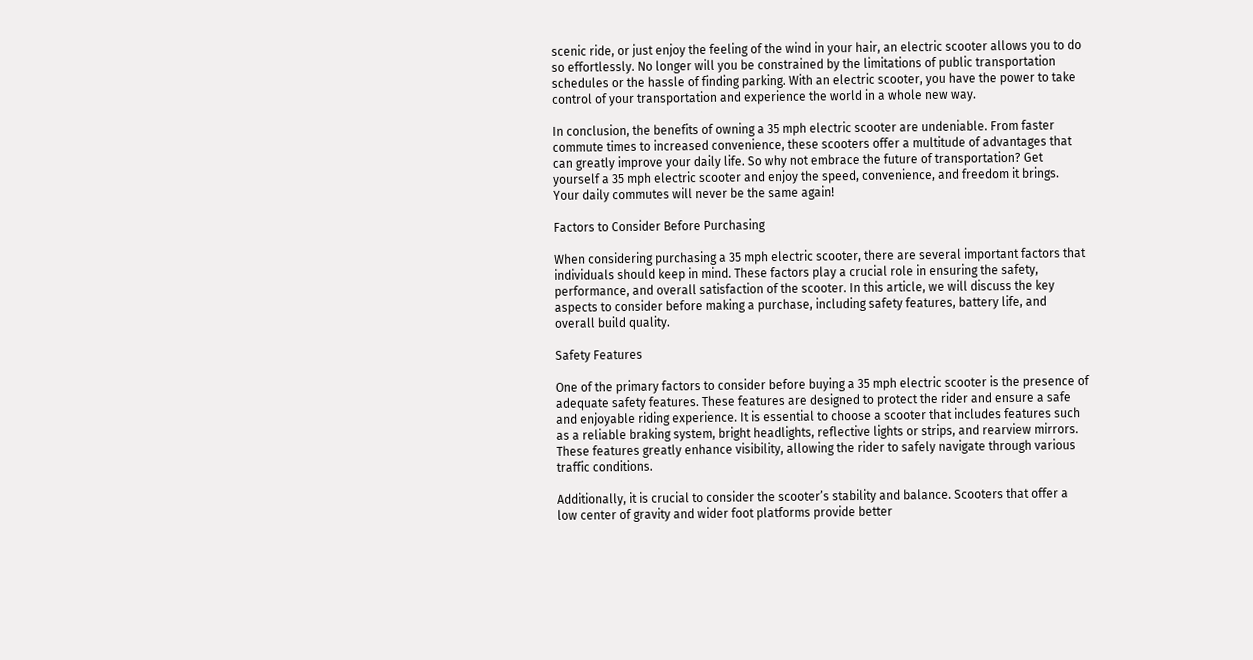scenic ride, or just enjoy the feeling of the wind in your hair, an electric scooter allows you to do so effortlessly. No longer will you be constrained by the limitations of public transportation schedules or the hassle of finding parking. With an electric scooter, you have the power to take control of your transportation and experience the world in a whole new way.

In conclusion, the benefits of owning a 35 mph electric scooter are undeniable. From faster commute times to increased convenience, these scooters offer a multitude of advantages that can greatly improve your daily life. So why not embrace the future of transportation? Get yourself a 35 mph electric scooter and enjoy the speed, convenience, and freedom it brings. Your daily commutes will never be the same again!

Factors to Consider Before Purchasing

When considering purchasing a 35 mph electric scooter, there are several important factors that individuals should keep in mind. These factors play a crucial role in ensuring the safety, performance, and overall satisfaction of the scooter. In this article, we will discuss the key aspects to consider before making a purchase, including safety features, battery life, and overall build quality.

Safety Features

One of the primary factors to consider before buying a 35 mph electric scooter is the presence of adequate safety features. These features are designed to protect the rider and ensure a safe and enjoyable riding experience. It is essential to choose a scooter that includes features such as a reliable braking system, bright headlights, reflective lights or strips, and rearview mirrors. These features greatly enhance visibility, allowing the rider to safely navigate through various traffic conditions.

Additionally, it is crucial to consider the scooter’s stability and balance. Scooters that offer a low center of gravity and wider foot platforms provide better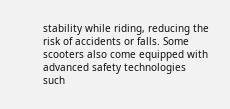stability while riding, reducing the risk of accidents or falls. Some scooters also come equipped with advanced safety technologies such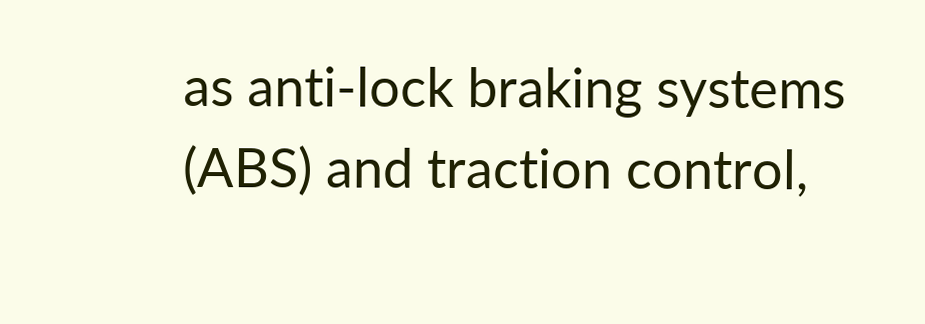as anti-lock braking systems (ABS) and traction control,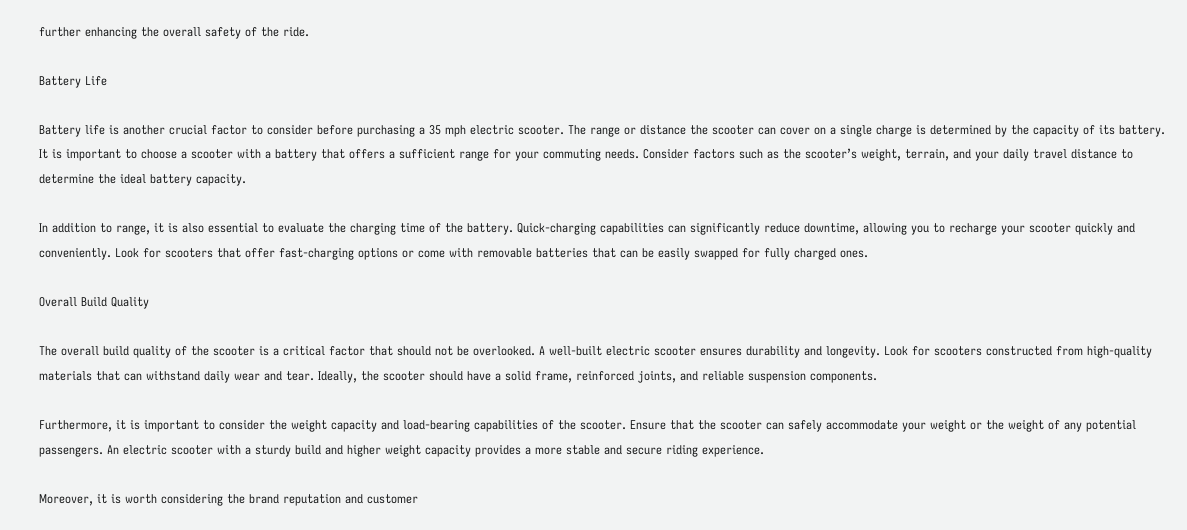further enhancing the overall safety of the ride.

Battery Life

Battery life is another crucial factor to consider before purchasing a 35 mph electric scooter. The range or distance the scooter can cover on a single charge is determined by the capacity of its battery. It is important to choose a scooter with a battery that offers a sufficient range for your commuting needs. Consider factors such as the scooter’s weight, terrain, and your daily travel distance to determine the ideal battery capacity.

In addition to range, it is also essential to evaluate the charging time of the battery. Quick-charging capabilities can significantly reduce downtime, allowing you to recharge your scooter quickly and conveniently. Look for scooters that offer fast-charging options or come with removable batteries that can be easily swapped for fully charged ones.

Overall Build Quality

The overall build quality of the scooter is a critical factor that should not be overlooked. A well-built electric scooter ensures durability and longevity. Look for scooters constructed from high-quality materials that can withstand daily wear and tear. Ideally, the scooter should have a solid frame, reinforced joints, and reliable suspension components.

Furthermore, it is important to consider the weight capacity and load-bearing capabilities of the scooter. Ensure that the scooter can safely accommodate your weight or the weight of any potential passengers. An electric scooter with a sturdy build and higher weight capacity provides a more stable and secure riding experience.

Moreover, it is worth considering the brand reputation and customer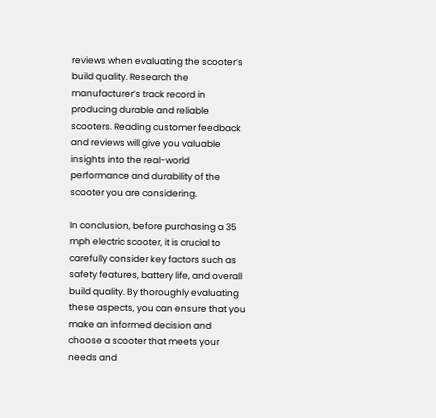reviews when evaluating the scooter’s build quality. Research the manufacturer’s track record in producing durable and reliable scooters. Reading customer feedback and reviews will give you valuable insights into the real-world performance and durability of the scooter you are considering.

In conclusion, before purchasing a 35 mph electric scooter, it is crucial to carefully consider key factors such as safety features, battery life, and overall build quality. By thoroughly evaluating these aspects, you can ensure that you make an informed decision and choose a scooter that meets your needs and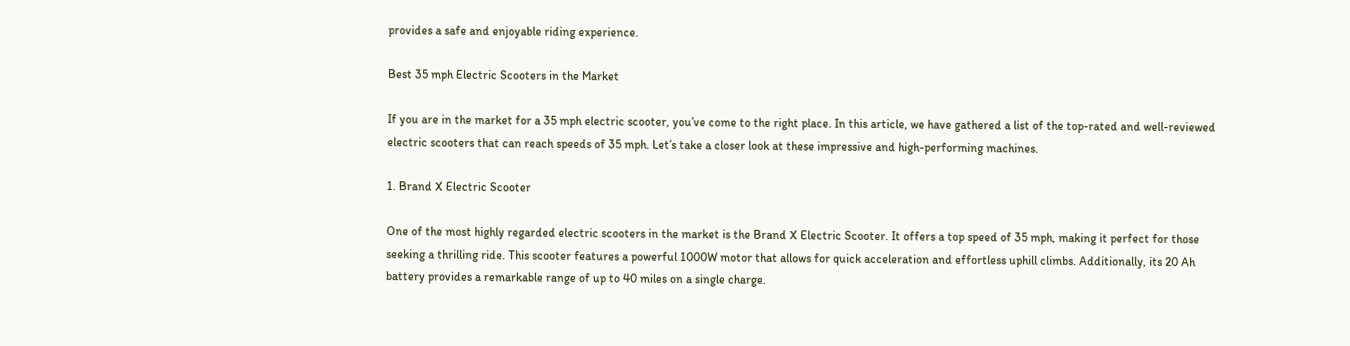provides a safe and enjoyable riding experience.

Best 35 mph Electric Scooters in the Market

If you are in the market for a 35 mph electric scooter, you’ve come to the right place. In this article, we have gathered a list of the top-rated and well-reviewed electric scooters that can reach speeds of 35 mph. Let’s take a closer look at these impressive and high-performing machines.

1. Brand X Electric Scooter

One of the most highly regarded electric scooters in the market is the Brand X Electric Scooter. It offers a top speed of 35 mph, making it perfect for those seeking a thrilling ride. This scooter features a powerful 1000W motor that allows for quick acceleration and effortless uphill climbs. Additionally, its 20 Ah battery provides a remarkable range of up to 40 miles on a single charge.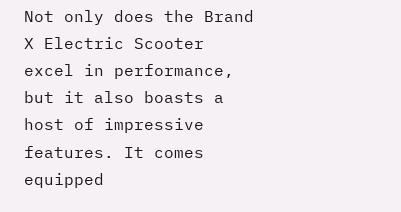Not only does the Brand X Electric Scooter excel in performance, but it also boasts a host of impressive features. It comes equipped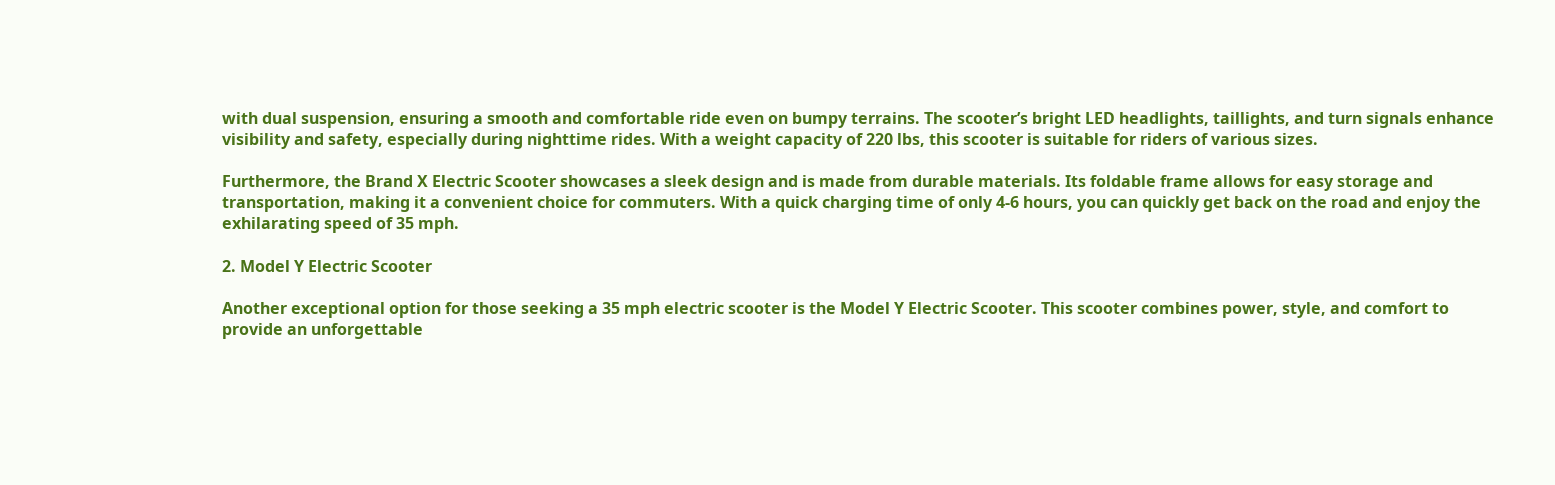with dual suspension, ensuring a smooth and comfortable ride even on bumpy terrains. The scooter’s bright LED headlights, taillights, and turn signals enhance visibility and safety, especially during nighttime rides. With a weight capacity of 220 lbs, this scooter is suitable for riders of various sizes.

Furthermore, the Brand X Electric Scooter showcases a sleek design and is made from durable materials. Its foldable frame allows for easy storage and transportation, making it a convenient choice for commuters. With a quick charging time of only 4-6 hours, you can quickly get back on the road and enjoy the exhilarating speed of 35 mph.

2. Model Y Electric Scooter

Another exceptional option for those seeking a 35 mph electric scooter is the Model Y Electric Scooter. This scooter combines power, style, and comfort to provide an unforgettable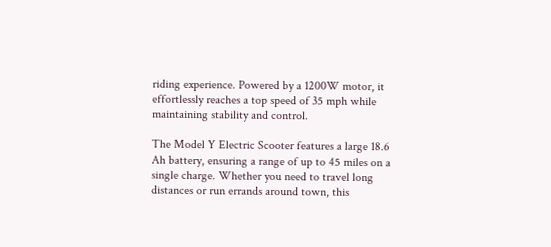riding experience. Powered by a 1200W motor, it effortlessly reaches a top speed of 35 mph while maintaining stability and control.

The Model Y Electric Scooter features a large 18.6 Ah battery, ensuring a range of up to 45 miles on a single charge. Whether you need to travel long distances or run errands around town, this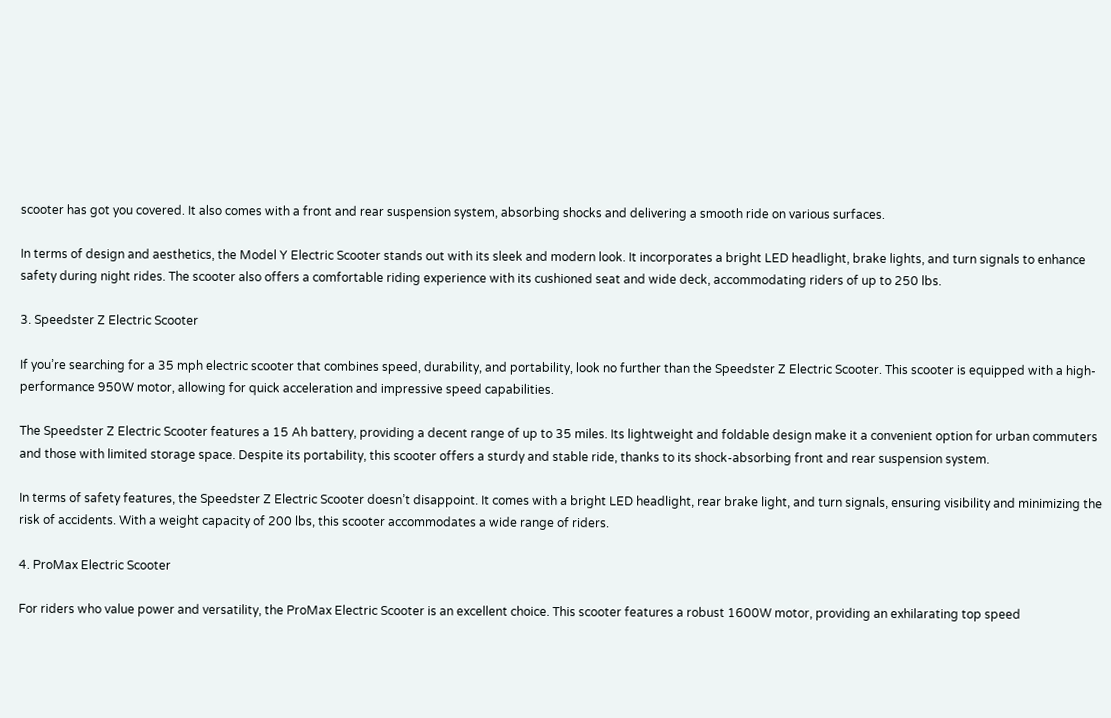scooter has got you covered. It also comes with a front and rear suspension system, absorbing shocks and delivering a smooth ride on various surfaces.

In terms of design and aesthetics, the Model Y Electric Scooter stands out with its sleek and modern look. It incorporates a bright LED headlight, brake lights, and turn signals to enhance safety during night rides. The scooter also offers a comfortable riding experience with its cushioned seat and wide deck, accommodating riders of up to 250 lbs.

3. Speedster Z Electric Scooter

If you’re searching for a 35 mph electric scooter that combines speed, durability, and portability, look no further than the Speedster Z Electric Scooter. This scooter is equipped with a high-performance 950W motor, allowing for quick acceleration and impressive speed capabilities.

The Speedster Z Electric Scooter features a 15 Ah battery, providing a decent range of up to 35 miles. Its lightweight and foldable design make it a convenient option for urban commuters and those with limited storage space. Despite its portability, this scooter offers a sturdy and stable ride, thanks to its shock-absorbing front and rear suspension system.

In terms of safety features, the Speedster Z Electric Scooter doesn’t disappoint. It comes with a bright LED headlight, rear brake light, and turn signals, ensuring visibility and minimizing the risk of accidents. With a weight capacity of 200 lbs, this scooter accommodates a wide range of riders.

4. ProMax Electric Scooter

For riders who value power and versatility, the ProMax Electric Scooter is an excellent choice. This scooter features a robust 1600W motor, providing an exhilarating top speed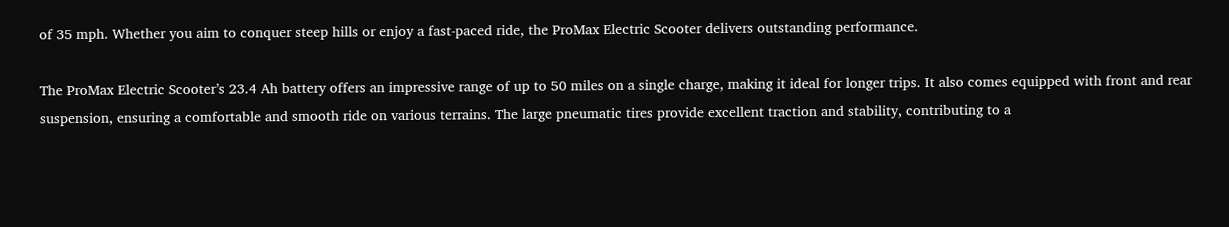of 35 mph. Whether you aim to conquer steep hills or enjoy a fast-paced ride, the ProMax Electric Scooter delivers outstanding performance.

The ProMax Electric Scooter’s 23.4 Ah battery offers an impressive range of up to 50 miles on a single charge, making it ideal for longer trips. It also comes equipped with front and rear suspension, ensuring a comfortable and smooth ride on various terrains. The large pneumatic tires provide excellent traction and stability, contributing to a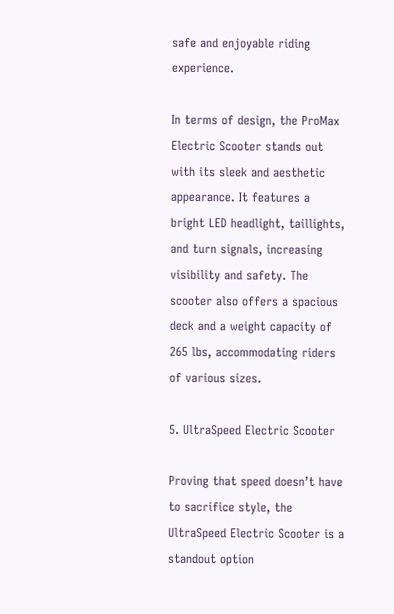safe and enjoyable riding experience.

In terms of design, the ProMax Electric Scooter stands out with its sleek and aesthetic appearance. It features a bright LED headlight, taillights, and turn signals, increasing visibility and safety. The scooter also offers a spacious deck and a weight capacity of 265 lbs, accommodating riders of various sizes.

5. UltraSpeed Electric Scooter

Proving that speed doesn’t have to sacrifice style, the UltraSpeed Electric Scooter is a standout option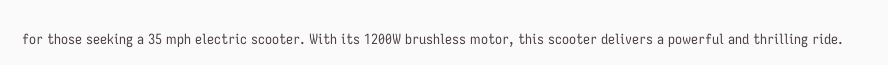for those seeking a 35 mph electric scooter. With its 1200W brushless motor, this scooter delivers a powerful and thrilling ride.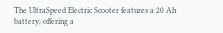The UltraSpeed Electric Scooter features a 20 Ah battery, offering a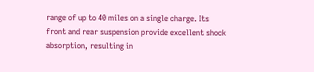range of up to 40 miles on a single charge. Its front and rear suspension provide excellent shock absorption, resulting in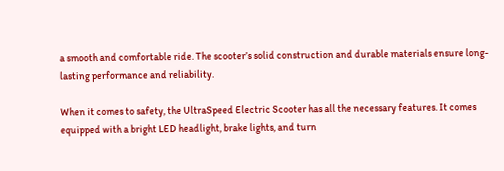a smooth and comfortable ride. The scooter’s solid construction and durable materials ensure long-lasting performance and reliability.

When it comes to safety, the UltraSpeed Electric Scooter has all the necessary features. It comes equipped with a bright LED headlight, brake lights, and turn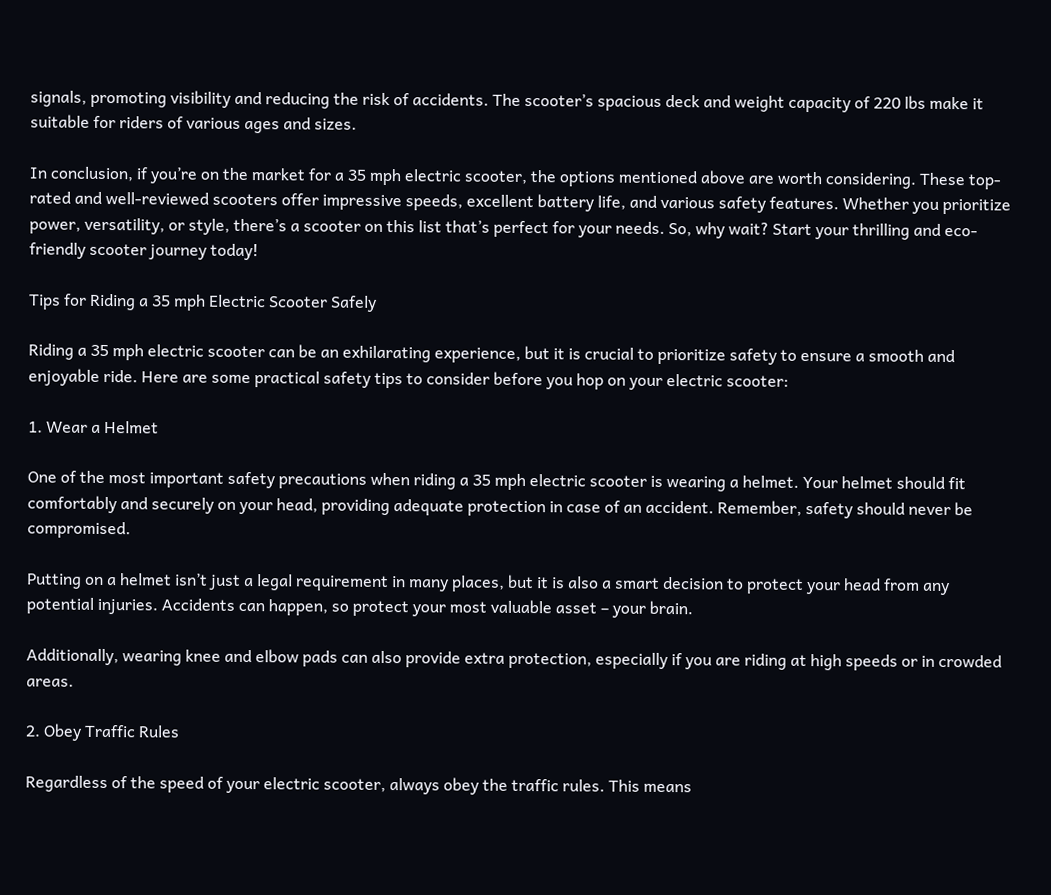signals, promoting visibility and reducing the risk of accidents. The scooter’s spacious deck and weight capacity of 220 lbs make it suitable for riders of various ages and sizes.

In conclusion, if you’re on the market for a 35 mph electric scooter, the options mentioned above are worth considering. These top-rated and well-reviewed scooters offer impressive speeds, excellent battery life, and various safety features. Whether you prioritize power, versatility, or style, there’s a scooter on this list that’s perfect for your needs. So, why wait? Start your thrilling and eco-friendly scooter journey today!

Tips for Riding a 35 mph Electric Scooter Safely

Riding a 35 mph electric scooter can be an exhilarating experience, but it is crucial to prioritize safety to ensure a smooth and enjoyable ride. Here are some practical safety tips to consider before you hop on your electric scooter:

1. Wear a Helmet

One of the most important safety precautions when riding a 35 mph electric scooter is wearing a helmet. Your helmet should fit comfortably and securely on your head, providing adequate protection in case of an accident. Remember, safety should never be compromised.

Putting on a helmet isn’t just a legal requirement in many places, but it is also a smart decision to protect your head from any potential injuries. Accidents can happen, so protect your most valuable asset – your brain.

Additionally, wearing knee and elbow pads can also provide extra protection, especially if you are riding at high speeds or in crowded areas.

2. Obey Traffic Rules

Regardless of the speed of your electric scooter, always obey the traffic rules. This means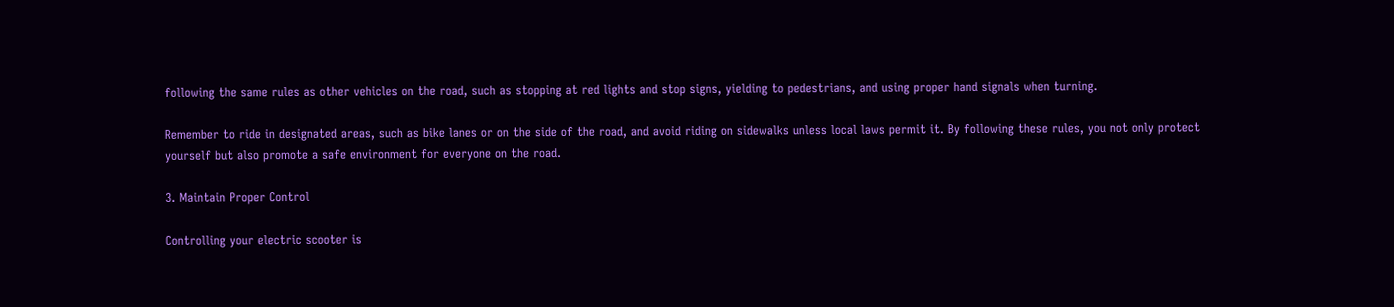following the same rules as other vehicles on the road, such as stopping at red lights and stop signs, yielding to pedestrians, and using proper hand signals when turning.

Remember to ride in designated areas, such as bike lanes or on the side of the road, and avoid riding on sidewalks unless local laws permit it. By following these rules, you not only protect yourself but also promote a safe environment for everyone on the road.

3. Maintain Proper Control

Controlling your electric scooter is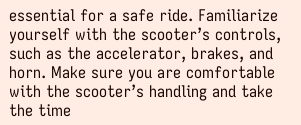essential for a safe ride. Familiarize yourself with the scooter’s controls, such as the accelerator, brakes, and horn. Make sure you are comfortable with the scooter’s handling and take the time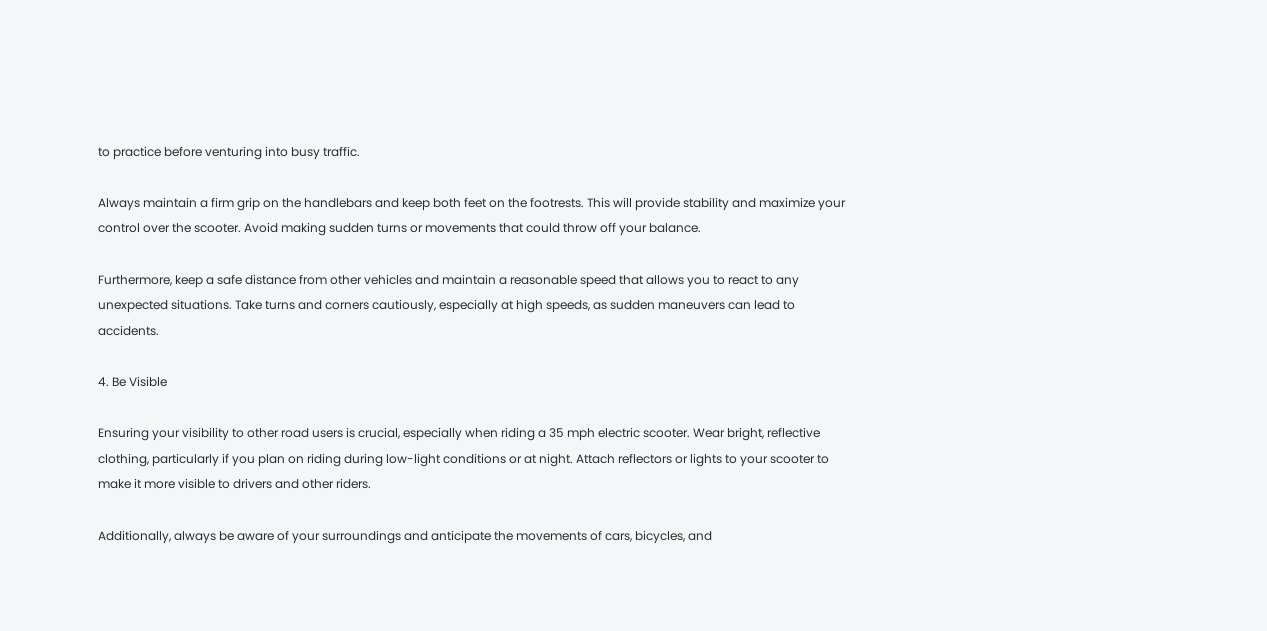to practice before venturing into busy traffic.

Always maintain a firm grip on the handlebars and keep both feet on the footrests. This will provide stability and maximize your control over the scooter. Avoid making sudden turns or movements that could throw off your balance.

Furthermore, keep a safe distance from other vehicles and maintain a reasonable speed that allows you to react to any unexpected situations. Take turns and corners cautiously, especially at high speeds, as sudden maneuvers can lead to accidents.

4. Be Visible

Ensuring your visibility to other road users is crucial, especially when riding a 35 mph electric scooter. Wear bright, reflective clothing, particularly if you plan on riding during low-light conditions or at night. Attach reflectors or lights to your scooter to make it more visible to drivers and other riders.

Additionally, always be aware of your surroundings and anticipate the movements of cars, bicycles, and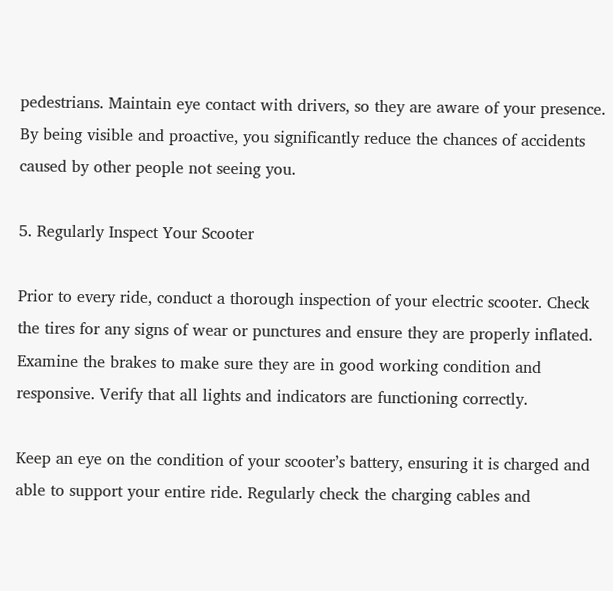pedestrians. Maintain eye contact with drivers, so they are aware of your presence. By being visible and proactive, you significantly reduce the chances of accidents caused by other people not seeing you.

5. Regularly Inspect Your Scooter

Prior to every ride, conduct a thorough inspection of your electric scooter. Check the tires for any signs of wear or punctures and ensure they are properly inflated. Examine the brakes to make sure they are in good working condition and responsive. Verify that all lights and indicators are functioning correctly.

Keep an eye on the condition of your scooter’s battery, ensuring it is charged and able to support your entire ride. Regularly check the charging cables and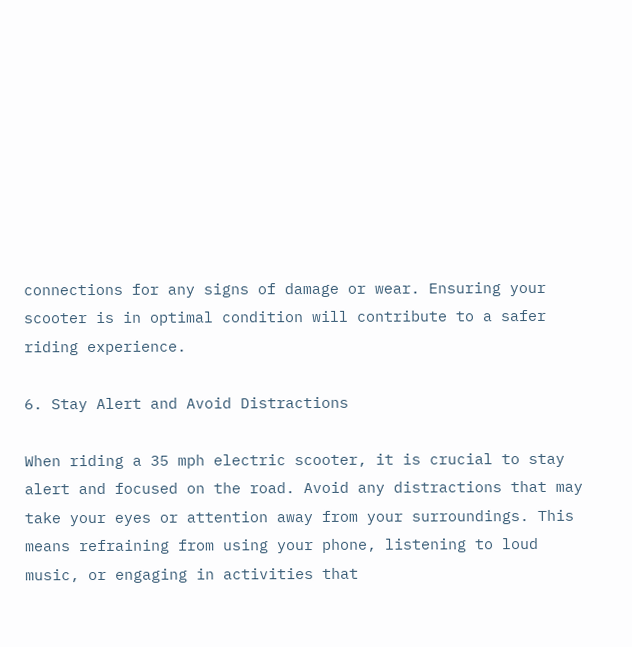connections for any signs of damage or wear. Ensuring your scooter is in optimal condition will contribute to a safer riding experience.

6. Stay Alert and Avoid Distractions

When riding a 35 mph electric scooter, it is crucial to stay alert and focused on the road. Avoid any distractions that may take your eyes or attention away from your surroundings. This means refraining from using your phone, listening to loud music, or engaging in activities that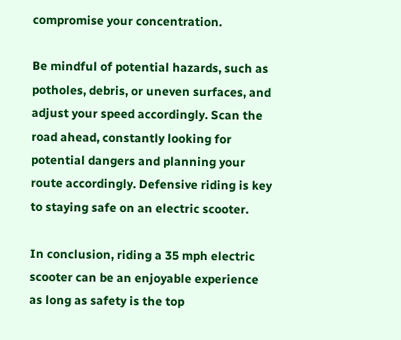compromise your concentration.

Be mindful of potential hazards, such as potholes, debris, or uneven surfaces, and adjust your speed accordingly. Scan the road ahead, constantly looking for potential dangers and planning your route accordingly. Defensive riding is key to staying safe on an electric scooter.

In conclusion, riding a 35 mph electric scooter can be an enjoyable experience as long as safety is the top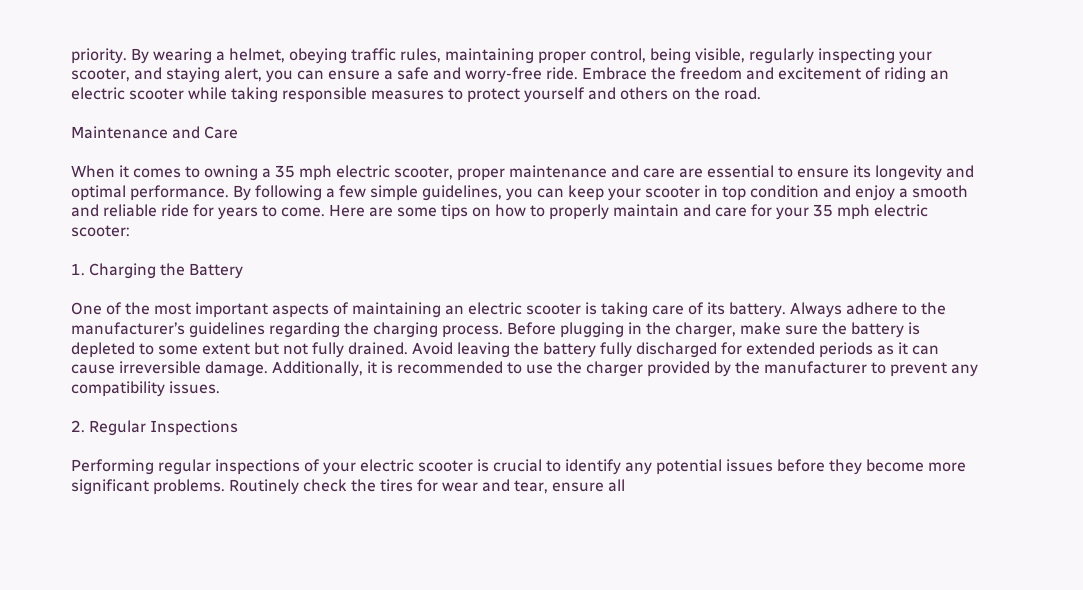priority. By wearing a helmet, obeying traffic rules, maintaining proper control, being visible, regularly inspecting your scooter, and staying alert, you can ensure a safe and worry-free ride. Embrace the freedom and excitement of riding an electric scooter while taking responsible measures to protect yourself and others on the road.

Maintenance and Care

When it comes to owning a 35 mph electric scooter, proper maintenance and care are essential to ensure its longevity and optimal performance. By following a few simple guidelines, you can keep your scooter in top condition and enjoy a smooth and reliable ride for years to come. Here are some tips on how to properly maintain and care for your 35 mph electric scooter:

1. Charging the Battery

One of the most important aspects of maintaining an electric scooter is taking care of its battery. Always adhere to the manufacturer’s guidelines regarding the charging process. Before plugging in the charger, make sure the battery is depleted to some extent but not fully drained. Avoid leaving the battery fully discharged for extended periods as it can cause irreversible damage. Additionally, it is recommended to use the charger provided by the manufacturer to prevent any compatibility issues.

2. Regular Inspections

Performing regular inspections of your electric scooter is crucial to identify any potential issues before they become more significant problems. Routinely check the tires for wear and tear, ensure all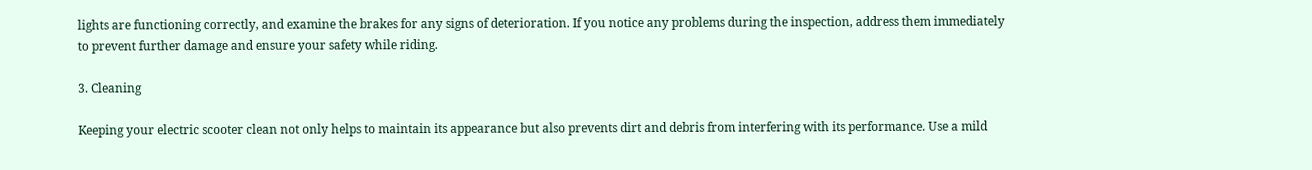lights are functioning correctly, and examine the brakes for any signs of deterioration. If you notice any problems during the inspection, address them immediately to prevent further damage and ensure your safety while riding.

3. Cleaning

Keeping your electric scooter clean not only helps to maintain its appearance but also prevents dirt and debris from interfering with its performance. Use a mild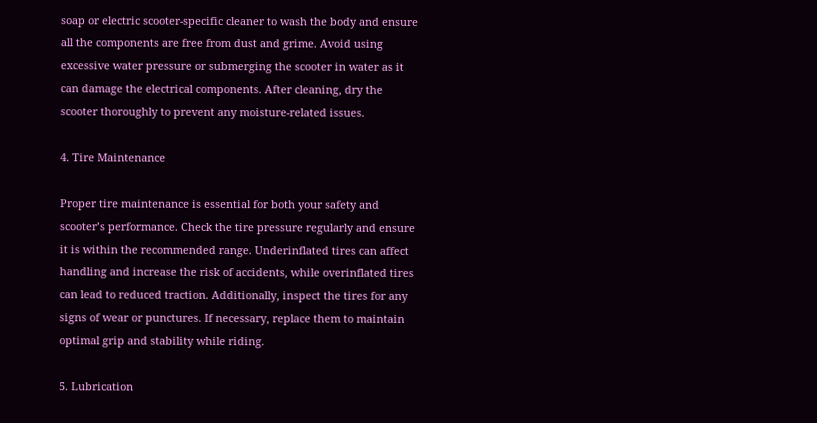soap or electric scooter-specific cleaner to wash the body and ensure all the components are free from dust and grime. Avoid using excessive water pressure or submerging the scooter in water as it can damage the electrical components. After cleaning, dry the scooter thoroughly to prevent any moisture-related issues.

4. Tire Maintenance

Proper tire maintenance is essential for both your safety and scooter’s performance. Check the tire pressure regularly and ensure it is within the recommended range. Underinflated tires can affect handling and increase the risk of accidents, while overinflated tires can lead to reduced traction. Additionally, inspect the tires for any signs of wear or punctures. If necessary, replace them to maintain optimal grip and stability while riding.

5. Lubrication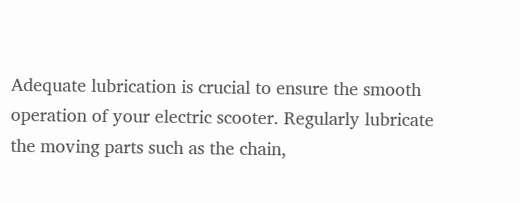Adequate lubrication is crucial to ensure the smooth operation of your electric scooter. Regularly lubricate the moving parts such as the chain,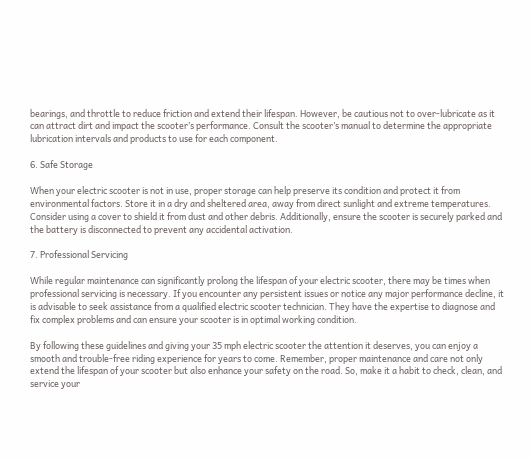bearings, and throttle to reduce friction and extend their lifespan. However, be cautious not to over-lubricate as it can attract dirt and impact the scooter’s performance. Consult the scooter’s manual to determine the appropriate lubrication intervals and products to use for each component.

6. Safe Storage

When your electric scooter is not in use, proper storage can help preserve its condition and protect it from environmental factors. Store it in a dry and sheltered area, away from direct sunlight and extreme temperatures. Consider using a cover to shield it from dust and other debris. Additionally, ensure the scooter is securely parked and the battery is disconnected to prevent any accidental activation.

7. Professional Servicing

While regular maintenance can significantly prolong the lifespan of your electric scooter, there may be times when professional servicing is necessary. If you encounter any persistent issues or notice any major performance decline, it is advisable to seek assistance from a qualified electric scooter technician. They have the expertise to diagnose and fix complex problems and can ensure your scooter is in optimal working condition.

By following these guidelines and giving your 35 mph electric scooter the attention it deserves, you can enjoy a smooth and trouble-free riding experience for years to come. Remember, proper maintenance and care not only extend the lifespan of your scooter but also enhance your safety on the road. So, make it a habit to check, clean, and service your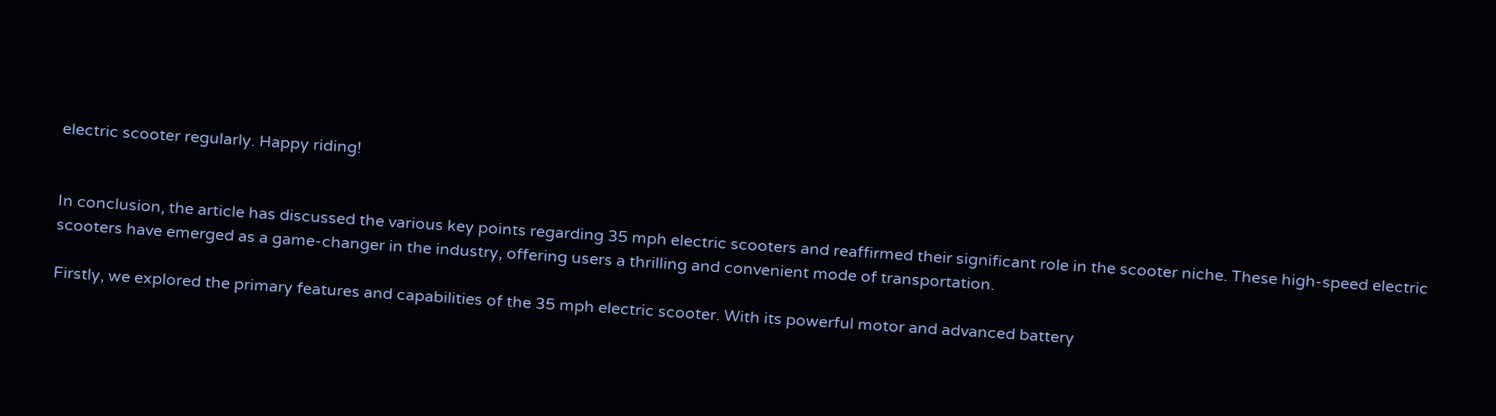electric scooter regularly. Happy riding!


In conclusion, the article has discussed the various key points regarding 35 mph electric scooters and reaffirmed their significant role in the scooter niche. These high-speed electric scooters have emerged as a game-changer in the industry, offering users a thrilling and convenient mode of transportation.

Firstly, we explored the primary features and capabilities of the 35 mph electric scooter. With its powerful motor and advanced battery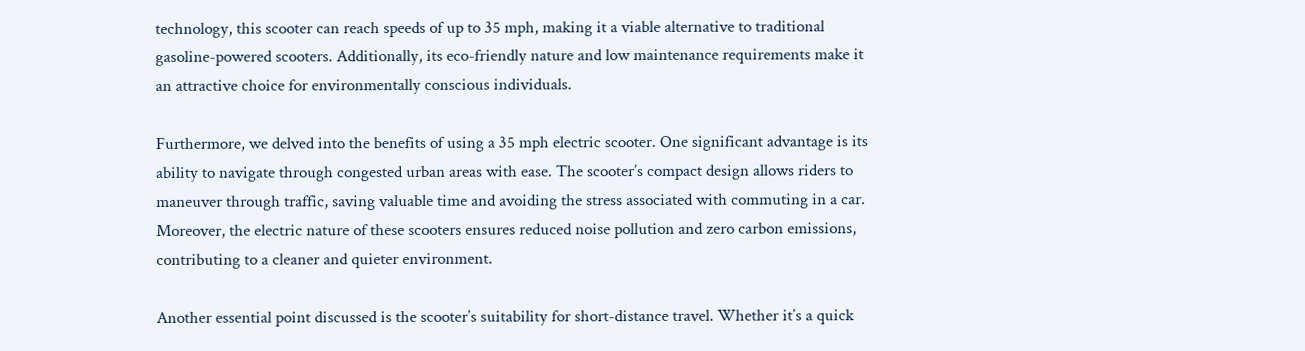technology, this scooter can reach speeds of up to 35 mph, making it a viable alternative to traditional gasoline-powered scooters. Additionally, its eco-friendly nature and low maintenance requirements make it an attractive choice for environmentally conscious individuals.

Furthermore, we delved into the benefits of using a 35 mph electric scooter. One significant advantage is its ability to navigate through congested urban areas with ease. The scooter’s compact design allows riders to maneuver through traffic, saving valuable time and avoiding the stress associated with commuting in a car. Moreover, the electric nature of these scooters ensures reduced noise pollution and zero carbon emissions, contributing to a cleaner and quieter environment.

Another essential point discussed is the scooter’s suitability for short-distance travel. Whether it’s a quick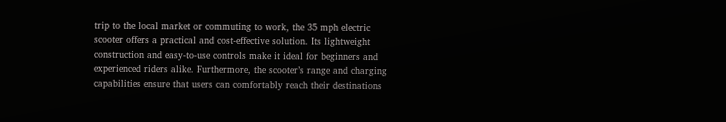trip to the local market or commuting to work, the 35 mph electric scooter offers a practical and cost-effective solution. Its lightweight construction and easy-to-use controls make it ideal for beginners and experienced riders alike. Furthermore, the scooter’s range and charging capabilities ensure that users can comfortably reach their destinations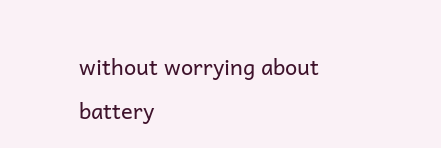without worrying about battery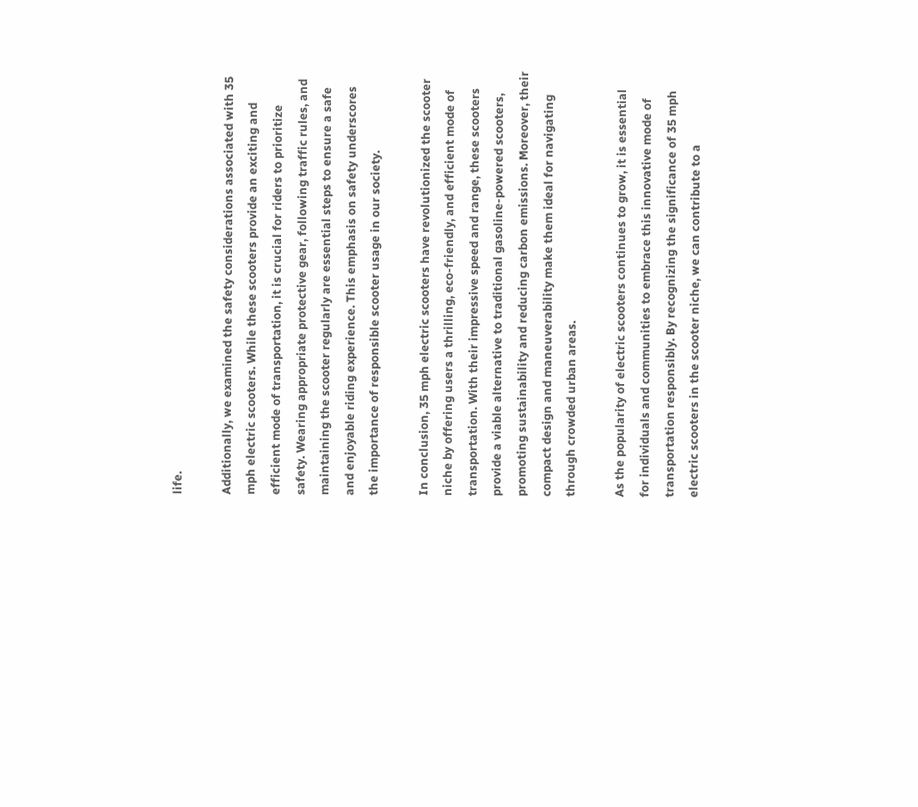life.

Additionally, we examined the safety considerations associated with 35 mph electric scooters. While these scooters provide an exciting and efficient mode of transportation, it is crucial for riders to prioritize safety. Wearing appropriate protective gear, following traffic rules, and maintaining the scooter regularly are essential steps to ensure a safe and enjoyable riding experience. This emphasis on safety underscores the importance of responsible scooter usage in our society.

In conclusion, 35 mph electric scooters have revolutionized the scooter niche by offering users a thrilling, eco-friendly, and efficient mode of transportation. With their impressive speed and range, these scooters provide a viable alternative to traditional gasoline-powered scooters, promoting sustainability and reducing carbon emissions. Moreover, their compact design and maneuverability make them ideal for navigating through crowded urban areas.

As the popularity of electric scooters continues to grow, it is essential for individuals and communities to embrace this innovative mode of transportation responsibly. By recognizing the significance of 35 mph electric scooters in the scooter niche, we can contribute to a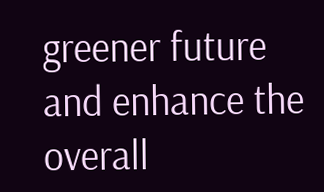greener future and enhance the overall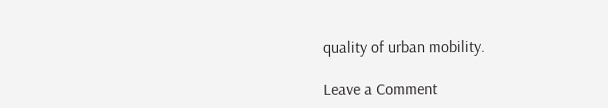quality of urban mobility.

Leave a Comment